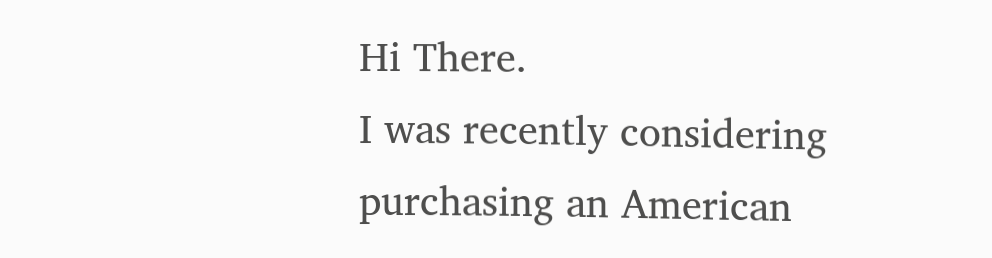Hi There.
I was recently considering purchasing an American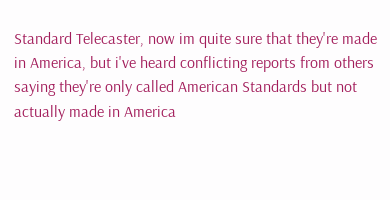Standard Telecaster, now im quite sure that they're made in America, but i've heard conflicting reports from others saying they're only called American Standards but not actually made in America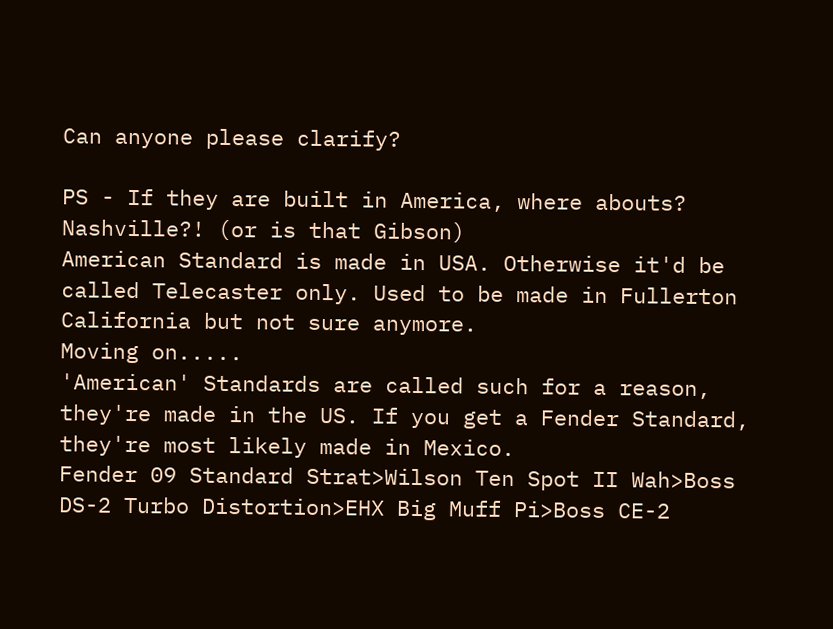Can anyone please clarify?

PS - If they are built in America, where abouts? Nashville?! (or is that Gibson)
American Standard is made in USA. Otherwise it'd be called Telecaster only. Used to be made in Fullerton California but not sure anymore.
Moving on.....
'American' Standards are called such for a reason, they're made in the US. If you get a Fender Standard, they're most likely made in Mexico.
Fender 09 Standard Strat>Wilson Ten Spot II Wah>Boss DS-2 Turbo Distortion>EHX Big Muff Pi>Boss CE-2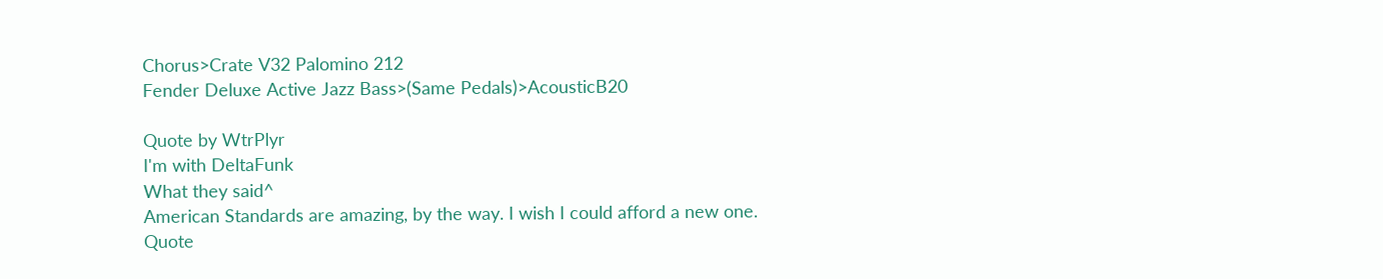Chorus>Crate V32 Palomino 212
Fender Deluxe Active Jazz Bass>(Same Pedals)>AcousticB20

Quote by WtrPlyr
I'm with DeltaFunk
What they said^
American Standards are amazing, by the way. I wish I could afford a new one.
Quote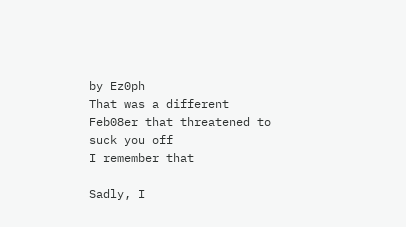by Ez0ph
That was a different Feb08er that threatened to suck you off
I remember that

Sadly, I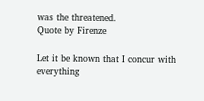was the threatened.
Quote by Firenze

Let it be known that I concur with everything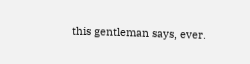this gentleman says, ever.